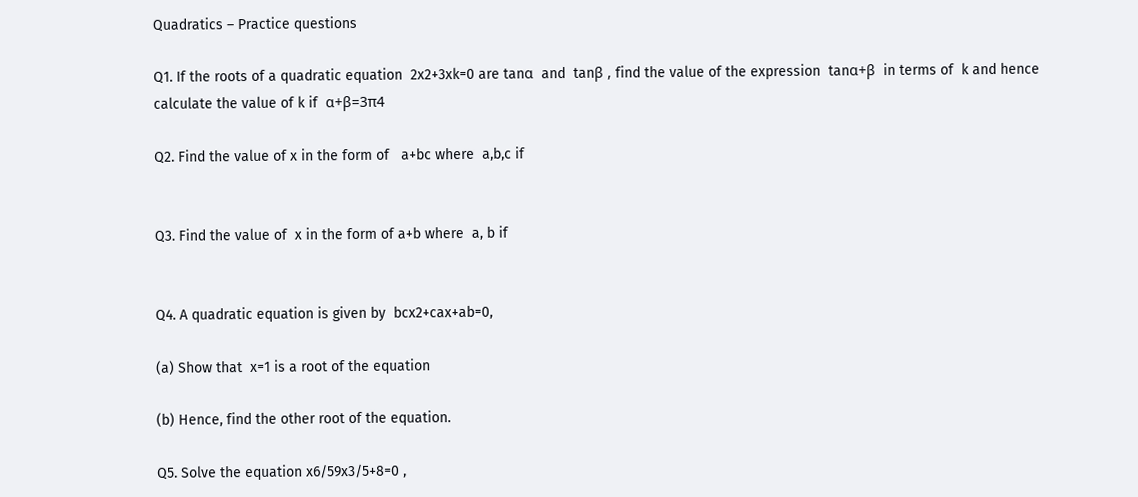Quadratics – Practice questions

Q1. If the roots of a quadratic equation  2x2+3xk=0 are tanα  and  tanβ , find the value of the expression  tanα+β  in terms of  k and hence calculate the value of k if  α+β=3π4

Q2. Find the value of x in the form of   a+bc where  a,b,c if


Q3. Find the value of  x in the form of a+b where  a, b if


Q4. A quadratic equation is given by  bcx2+cax+ab=0,

(a) Show that  x=1 is a root of the equation

(b) Hence, find the other root of the equation.

Q5. Solve the equation x6/59x3/5+8=0 ,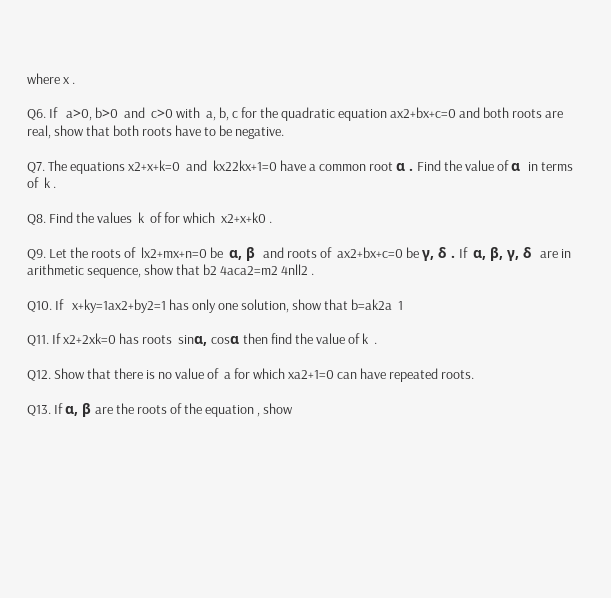where x .

Q6. If   a>0, b>0  and  c>0 with  a, b, c for the quadratic equation ax2+bx+c=0 and both roots are real, show that both roots have to be negative.

Q7. The equations x2+x+k=0  and  kx22kx+1=0 have a common root α . Find the value of α  in terms of  k .

Q8. Find the values  k  of for which  x2+x+k0 .

Q9. Let the roots of  lx2+mx+n=0 be  α, β  and roots of  ax2+bx+c=0 be γ, δ . If  α, β, γ, δ  are in arithmetic sequence, show that b2 4aca2=m2 4nll2 .

Q10. If   x+ky=1ax2+by2=1 has only one solution, show that b=ak2a  1

Q11. If x2+2xk=0 has roots  sinα, cosα then find the value of k  .

Q12. Show that there is no value of  a for which xa2+1=0 can have repeated roots.

Q13. If α, β are the roots of the equation , show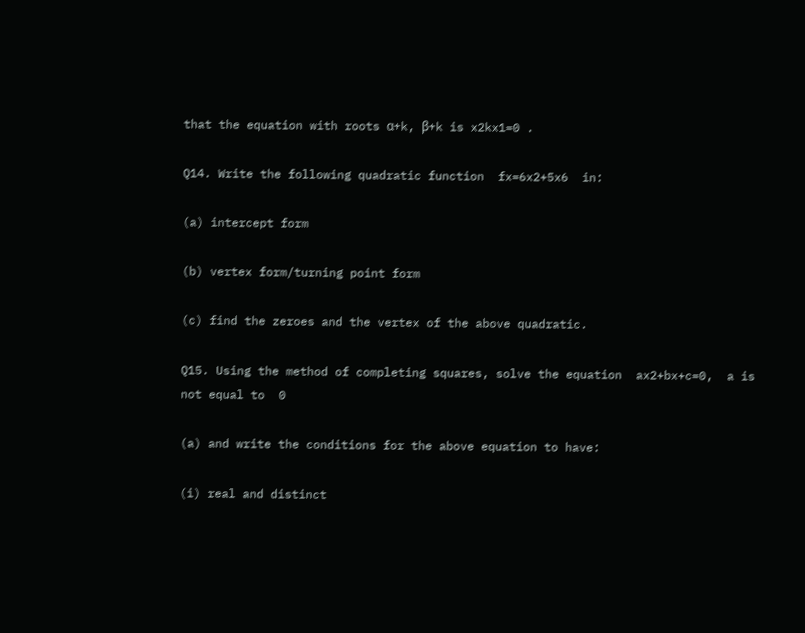that the equation with roots α+k, β+k is x2kx1=0 .

Q14. Write the following quadratic function  fx=6x2+5x6  in:

(a) intercept form

(b) vertex form/turning point form

(c) find the zeroes and the vertex of the above quadratic.

Q15. Using the method of completing squares, solve the equation  ax2+bx+c=0,  a is not equal to  0

(a) and write the conditions for the above equation to have:

(i) real and distinct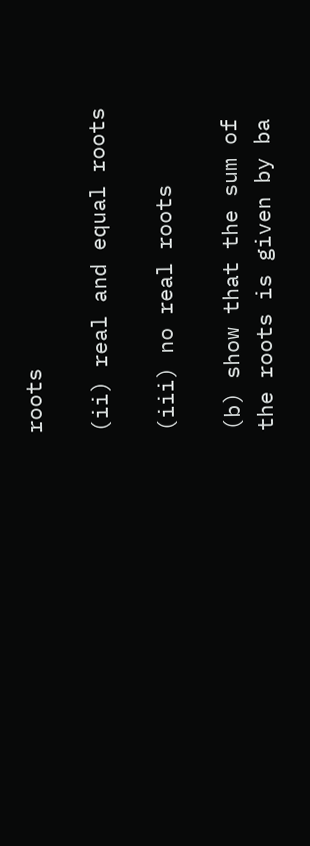roots

(ii) real and equal roots

(iii) no real roots

(b) show that the sum of the roots is given by ba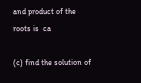and product of the roots is  ca

(c) find the solution of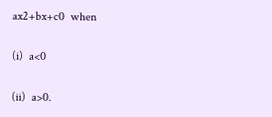ax2+bx+c0  when

(i)  a<0

(ii)  a>0.